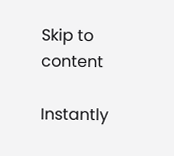Skip to content

Instantly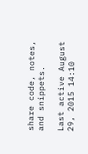share code, notes, and snippets.

Last active August 29, 2015 14:10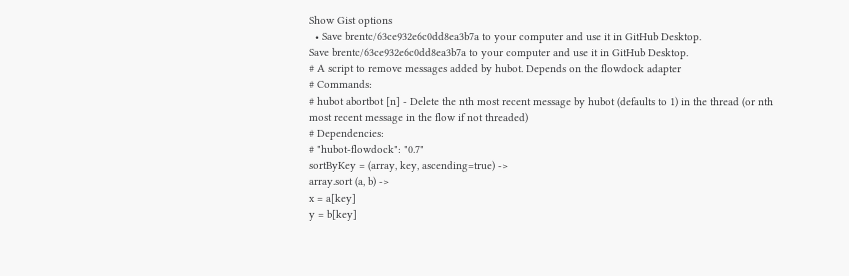Show Gist options
  • Save brentc/63ce932e6c0dd8ea3b7a to your computer and use it in GitHub Desktop.
Save brentc/63ce932e6c0dd8ea3b7a to your computer and use it in GitHub Desktop.
# A script to remove messages added by hubot. Depends on the flowdock adapter
# Commands:
# hubot abortbot [n] - Delete the nth most recent message by hubot (defaults to 1) in the thread (or nth most recent message in the flow if not threaded)
# Dependencies:
# "hubot-flowdock": "0.7"
sortByKey = (array, key, ascending=true) ->
array.sort (a, b) ->
x = a[key]
y = b[key]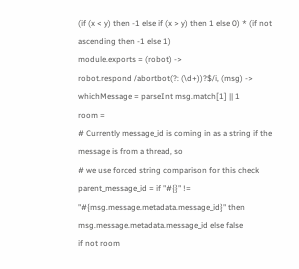(if (x < y) then -1 else if (x > y) then 1 else 0) * (if not ascending then -1 else 1)
module.exports = (robot) ->
robot.respond /abortbot(?: (\d+))?$/i, (msg) ->
whichMessage = parseInt msg.match[1] || 1
room =
# Currently message_id is coming in as a string if the message is from a thread, so
# we use forced string comparison for this check
parent_message_id = if "#{}" != "#{msg.message.metadata.message_id}" then msg.message.metadata.message_id else false
if not room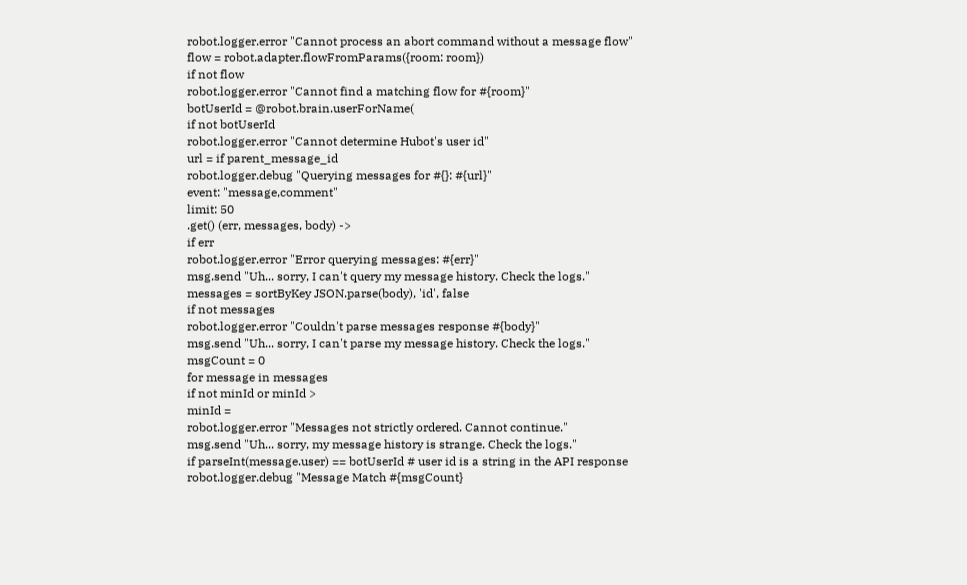robot.logger.error "Cannot process an abort command without a message flow"
flow = robot.adapter.flowFromParams({room: room})
if not flow
robot.logger.error "Cannot find a matching flow for #{room}"
botUserId = @robot.brain.userForName(
if not botUserId
robot.logger.error "Cannot determine Hubot's user id"
url = if parent_message_id
robot.logger.debug "Querying messages for #{}: #{url}"
event: "message,comment"
limit: 50
.get() (err, messages, body) ->
if err
robot.logger.error "Error querying messages: #{err}"
msg.send "Uh... sorry, I can't query my message history. Check the logs."
messages = sortByKey JSON.parse(body), 'id', false
if not messages
robot.logger.error "Couldn't parse messages response #{body}"
msg.send "Uh... sorry, I can't parse my message history. Check the logs."
msgCount = 0
for message in messages
if not minId or minId >
minId =
robot.logger.error "Messages not strictly ordered. Cannot continue."
msg.send "Uh... sorry, my message history is strange. Check the logs."
if parseInt(message.user) == botUserId # user id is a string in the API response
robot.logger.debug "Message Match #{msgCount}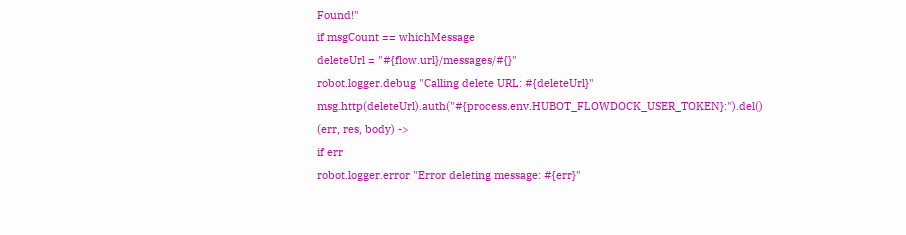Found!"
if msgCount == whichMessage
deleteUrl = "#{flow.url}/messages/#{}"
robot.logger.debug "Calling delete URL: #{deleteUrl}"
msg.http(deleteUrl).auth("#{process.env.HUBOT_FLOWDOCK_USER_TOKEN}:").del() (err, res, body) ->
if err
robot.logger.error "Error deleting message: #{err}"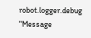robot.logger.debug "Message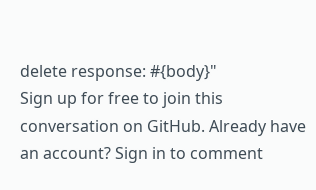delete response: #{body}"
Sign up for free to join this conversation on GitHub. Already have an account? Sign in to comment